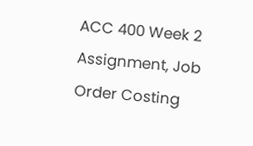ACC 400 Week 2 Assignment, Job Order Costing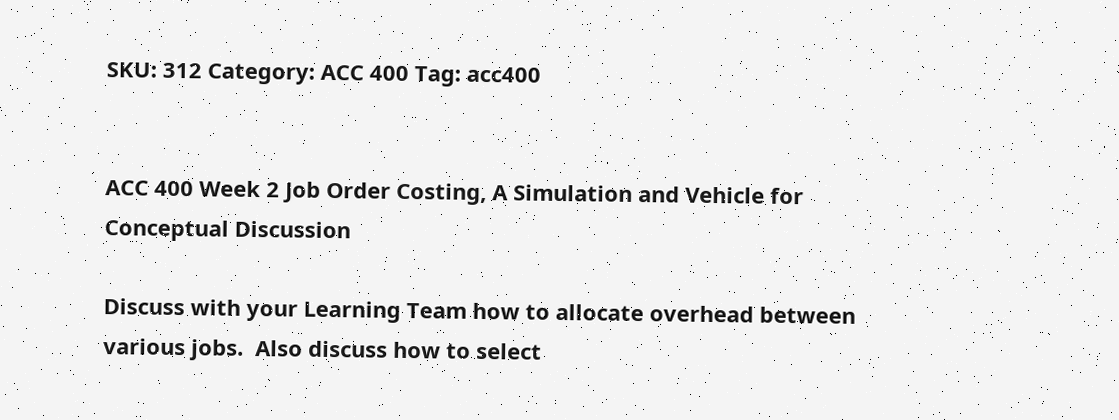SKU: 312 Category: ACC 400 Tag: acc400


ACC 400 Week 2 Job Order Costing, A Simulation and Vehicle for Conceptual Discussion

Discuss with your Learning Team how to allocate overhead between various jobs.  Also discuss how to select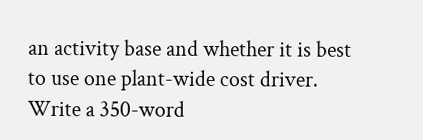an activity base and whether it is best to use one plant-wide cost driver. Write a 350-word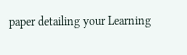paper detailing your Learning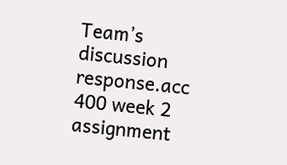Team’s discussion response.acc 400 week 2 assignment